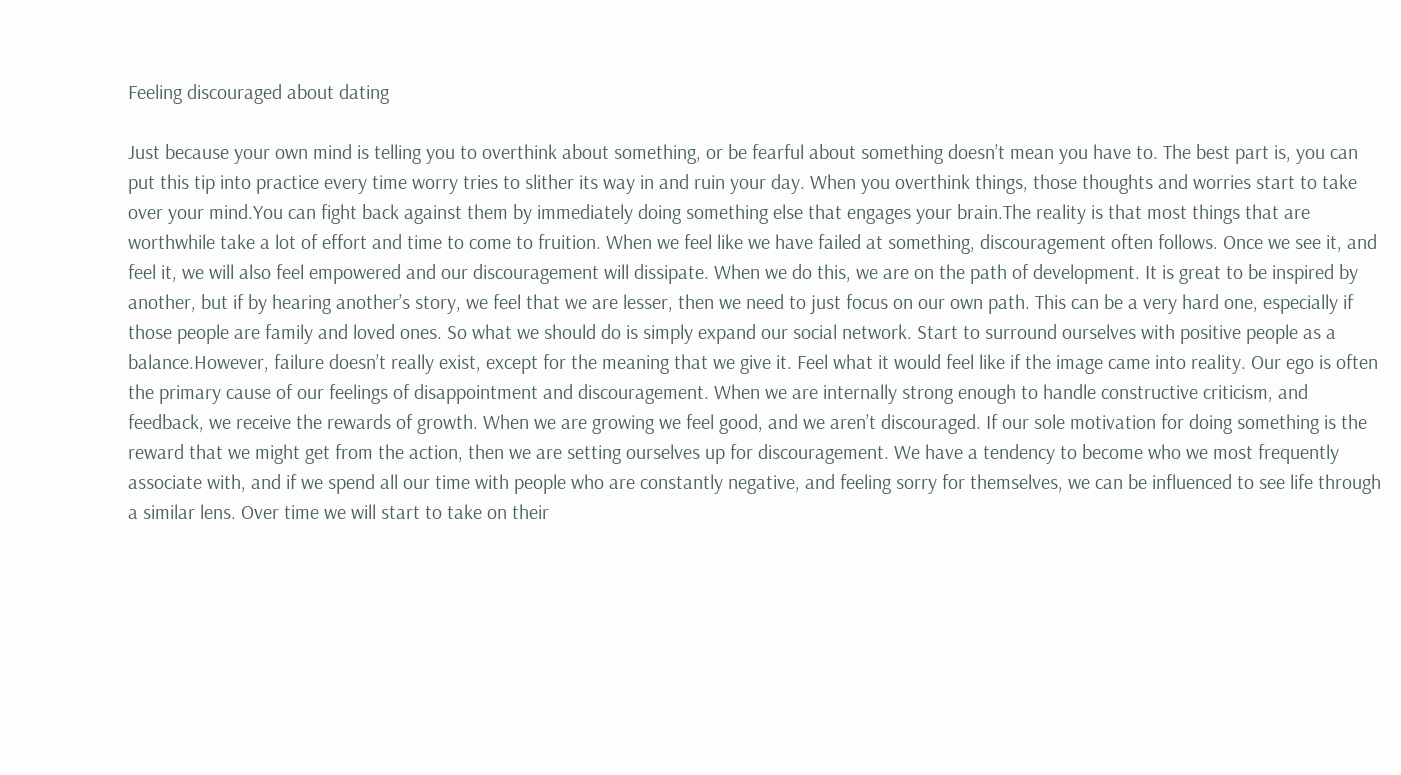Feeling discouraged about dating

Just because your own mind is telling you to overthink about something, or be fearful about something doesn’t mean you have to. The best part is, you can put this tip into practice every time worry tries to slither its way in and ruin your day. When you overthink things, those thoughts and worries start to take over your mind.You can fight back against them by immediately doing something else that engages your brain.The reality is that most things that are worthwhile take a lot of effort and time to come to fruition. When we feel like we have failed at something, discouragement often follows. Once we see it, and feel it, we will also feel empowered and our discouragement will dissipate. When we do this, we are on the path of development. It is great to be inspired by another, but if by hearing another’s story, we feel that we are lesser, then we need to just focus on our own path. This can be a very hard one, especially if those people are family and loved ones. So what we should do is simply expand our social network. Start to surround ourselves with positive people as a balance.However, failure doesn’t really exist, except for the meaning that we give it. Feel what it would feel like if the image came into reality. Our ego is often the primary cause of our feelings of disappointment and discouragement. When we are internally strong enough to handle constructive criticism, and feedback, we receive the rewards of growth. When we are growing we feel good, and we aren’t discouraged. If our sole motivation for doing something is the reward that we might get from the action, then we are setting ourselves up for discouragement. We have a tendency to become who we most frequently associate with, and if we spend all our time with people who are constantly negative, and feeling sorry for themselves, we can be influenced to see life through a similar lens. Over time we will start to take on their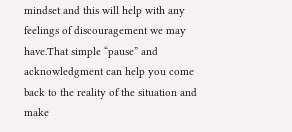mindset and this will help with any feelings of discouragement we may have.That simple “pause” and acknowledgment can help you come back to the reality of the situation and make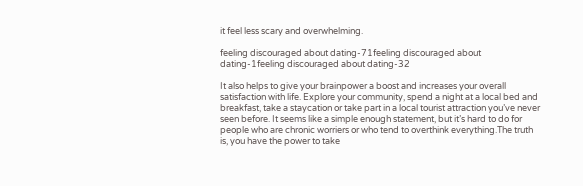it feel less scary and overwhelming.

feeling discouraged about dating-71feeling discouraged about dating-1feeling discouraged about dating-32

It also helps to give your brainpower a boost and increases your overall satisfaction with life. Explore your community, spend a night at a local bed and breakfast, take a staycation or take part in a local tourist attraction you’ve never seen before. It seems like a simple enough statement, but it’s hard to do for people who are chronic worriers or who tend to overthink everything.The truth is, you have the power to take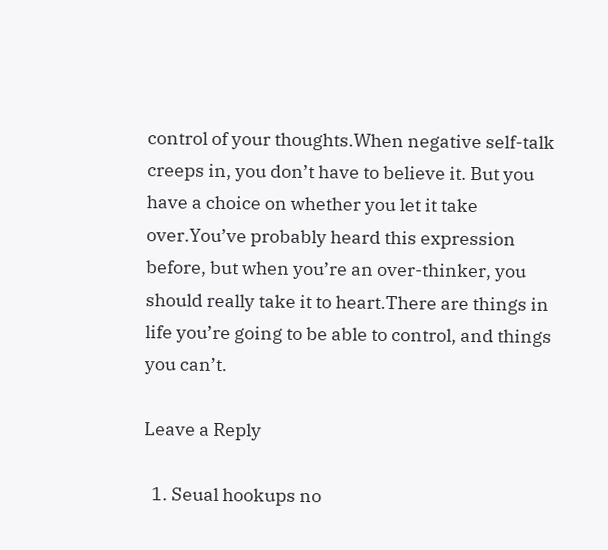control of your thoughts.When negative self-talk creeps in, you don’t have to believe it. But you have a choice on whether you let it take over.You’ve probably heard this expression before, but when you’re an over-thinker, you should really take it to heart.There are things in life you’re going to be able to control, and things you can’t.

Leave a Reply

  1. Seual hookups no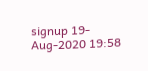signup 19-Aug-2020 19:58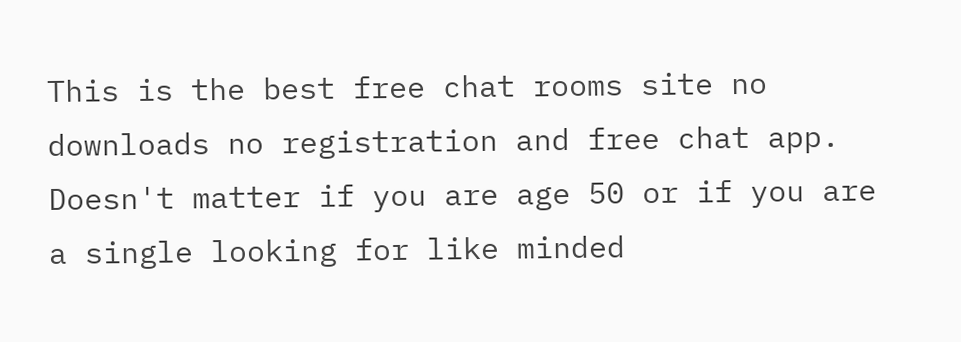This is the best free chat rooms site no downloads no registration and free chat app. Doesn't matter if you are age 50 or if you are a single looking for like minded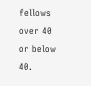fellows over 40 or below 40.